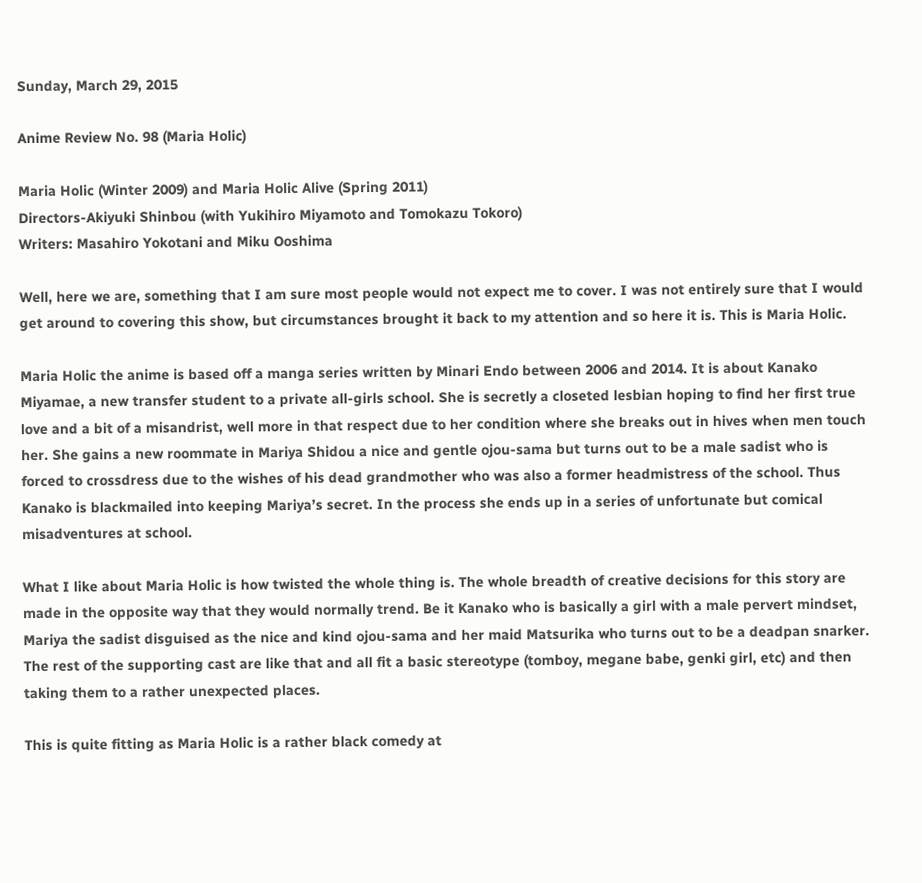Sunday, March 29, 2015

Anime Review No. 98 (Maria Holic)

Maria Holic (Winter 2009) and Maria Holic Alive (Spring 2011)
Directors-Akiyuki Shinbou (with Yukihiro Miyamoto and Tomokazu Tokoro)
Writers: Masahiro Yokotani and Miku Ooshima

Well, here we are, something that I am sure most people would not expect me to cover. I was not entirely sure that I would get around to covering this show, but circumstances brought it back to my attention and so here it is. This is Maria Holic.

Maria Holic the anime is based off a manga series written by Minari Endo between 2006 and 2014. It is about Kanako Miyamae, a new transfer student to a private all-girls school. She is secretly a closeted lesbian hoping to find her first true love and a bit of a misandrist, well more in that respect due to her condition where she breaks out in hives when men touch her. She gains a new roommate in Mariya Shidou a nice and gentle ojou-sama but turns out to be a male sadist who is forced to crossdress due to the wishes of his dead grandmother who was also a former headmistress of the school. Thus Kanako is blackmailed into keeping Mariya’s secret. In the process she ends up in a series of unfortunate but comical misadventures at school.

What I like about Maria Holic is how twisted the whole thing is. The whole breadth of creative decisions for this story are made in the opposite way that they would normally trend. Be it Kanako who is basically a girl with a male pervert mindset, Mariya the sadist disguised as the nice and kind ojou-sama and her maid Matsurika who turns out to be a deadpan snarker. The rest of the supporting cast are like that and all fit a basic stereotype (tomboy, megane babe, genki girl, etc) and then taking them to a rather unexpected places.

This is quite fitting as Maria Holic is a rather black comedy at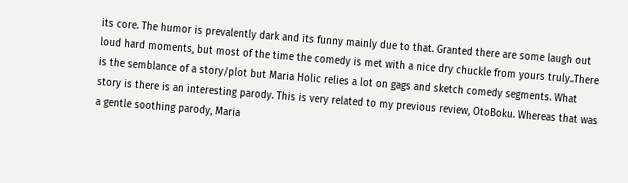its core. The humor is prevalently dark and its funny mainly due to that. Granted there are some laugh out loud hard moments, but most of the time the comedy is met with a nice dry chuckle from yours truly..There is the semblance of a story/plot but Maria Holic relies a lot on gags and sketch comedy segments. What story is there is an interesting parody. This is very related to my previous review, OtoBoku. Whereas that was a gentle soothing parody, Maria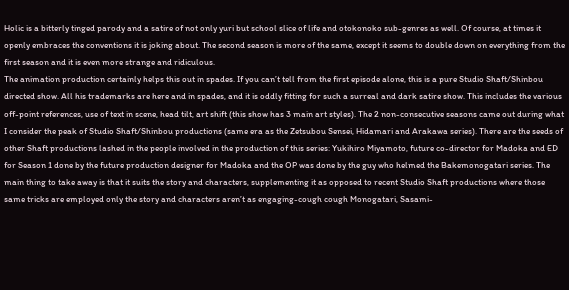Holic is a bitterly tinged parody and a satire of not only yuri but school slice of life and otokonoko sub-genres as well. Of course, at times it openly embraces the conventions it is joking about. The second season is more of the same, except it seems to double down on everything from the first season and it is even more strange and ridiculous.
The animation production certainly helps this out in spades. If you can’t tell from the first episode alone, this is a pure Studio Shaft/Shinbou directed show. All his trademarks are here and in spades, and it is oddly fitting for such a surreal and dark satire show. This includes the various off-point references, use of text in scene, head tilt, art shift (this show has 3 main art styles). The 2 non-consecutive seasons came out during what I consider the peak of Studio Shaft/Shinbou productions (same era as the Zetsubou Sensei, Hidamari and Arakawa series). There are the seeds of other Shaft productions lashed in the people involved in the production of this series: Yukihiro Miyamoto, future co-director for Madoka and ED for Season 1 done by the future production designer for Madoka and the OP was done by the guy who helmed the Bakemonogatari series. The main thing to take away is that it suits the story and characters, supplementing it as opposed to recent Studio Shaft productions where those same tricks are employed only the story and characters aren’t as engaging-cough cough Monogatari, Sasami-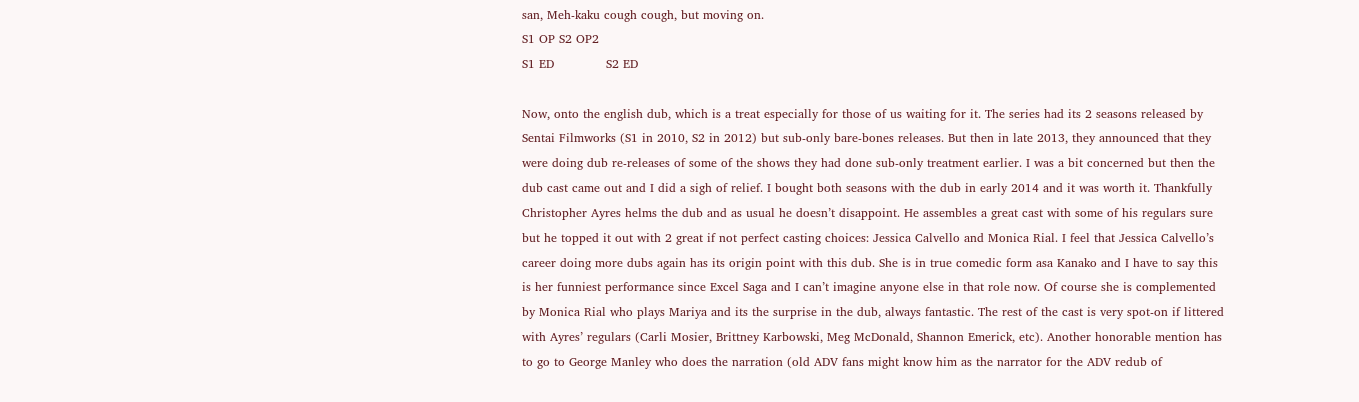san, Meh-kaku cough cough, but moving on.
S1 OP S2 OP2
S1 ED             S2 ED

Now, onto the english dub, which is a treat especially for those of us waiting for it. The series had its 2 seasons released by Sentai Filmworks (S1 in 2010, S2 in 2012) but sub-only bare-bones releases. But then in late 2013, they announced that they were doing dub re-releases of some of the shows they had done sub-only treatment earlier. I was a bit concerned but then the dub cast came out and I did a sigh of relief. I bought both seasons with the dub in early 2014 and it was worth it. Thankfully Christopher Ayres helms the dub and as usual he doesn’t disappoint. He assembles a great cast with some of his regulars sure but he topped it out with 2 great if not perfect casting choices: Jessica Calvello and Monica Rial. I feel that Jessica Calvello’s career doing more dubs again has its origin point with this dub. She is in true comedic form asa Kanako and I have to say this is her funniest performance since Excel Saga and I can’t imagine anyone else in that role now. Of course she is complemented by Monica Rial who plays Mariya and its the surprise in the dub, always fantastic. The rest of the cast is very spot-on if littered with Ayres’ regulars (Carli Mosier, Brittney Karbowski, Meg McDonald, Shannon Emerick, etc). Another honorable mention has to go to George Manley who does the narration (old ADV fans might know him as the narrator for the ADV redub of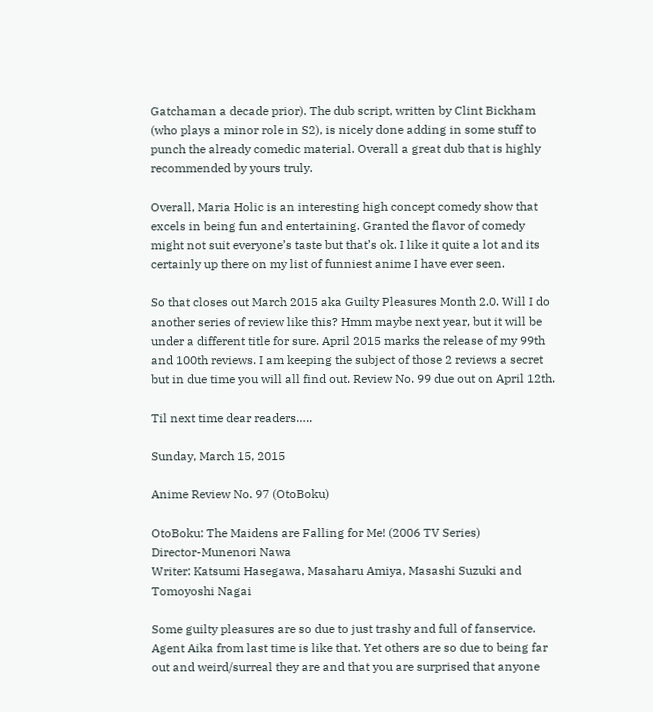Gatchaman a decade prior). The dub script, written by Clint Bickham (who plays a minor role in S2), is nicely done adding in some stuff to punch the already comedic material. Overall a great dub that is highly recommended by yours truly.

Overall, Maria Holic is an interesting high concept comedy show that excels in being fun and entertaining. Granted the flavor of comedy might not suit everyone’s taste but that’s ok. I like it quite a lot and its certainly up there on my list of funniest anime I have ever seen.

So that closes out March 2015 aka Guilty Pleasures Month 2.0. Will I do another series of review like this? Hmm maybe next year, but it will be under a different title for sure. April 2015 marks the release of my 99th and 100th reviews. I am keeping the subject of those 2 reviews a secret but in due time you will all find out. Review No. 99 due out on April 12th.

Til next time dear readers…..

Sunday, March 15, 2015

Anime Review No. 97 (OtoBoku)

OtoBoku: The Maidens are Falling for Me! (2006 TV Series)
Director-Munenori Nawa
Writer: Katsumi Hasegawa, Masaharu Amiya, Masashi Suzuki and Tomoyoshi Nagai

Some guilty pleasures are so due to just trashy and full of fanservice. Agent Aika from last time is like that. Yet others are so due to being far out and weird/surreal they are and that you are surprised that anyone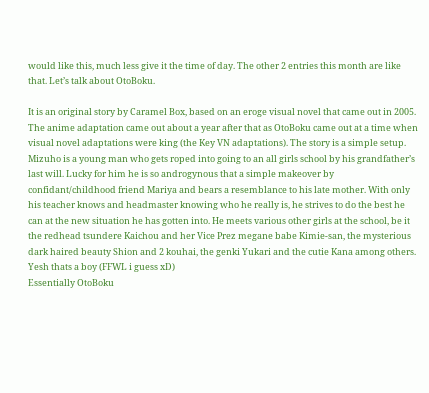would like this, much less give it the time of day. The other 2 entries this month are like that. Let’s talk about OtoBoku.

It is an original story by Caramel Box, based on an eroge visual novel that came out in 2005. The anime adaptation came out about a year after that as OtoBoku came out at a time when visual novel adaptations were king (the Key VN adaptations). The story is a simple setup. Mizuho is a young man who gets roped into going to an all girls school by his grandfather’s last will. Lucky for him he is so androgynous that a simple makeover by confidant/childhood friend Mariya and bears a resemblance to his late mother. With only his teacher knows and headmaster knowing who he really is, he strives to do the best he can at the new situation he has gotten into. He meets various other girls at the school, be it the redhead tsundere Kaichou and her Vice Prez megane babe Kimie-san, the mysterious dark haired beauty Shion and 2 kouhai, the genki Yukari and the cutie Kana among others.
Yesh thats a boy (FFWL i guess xD)
Essentially OtoBoku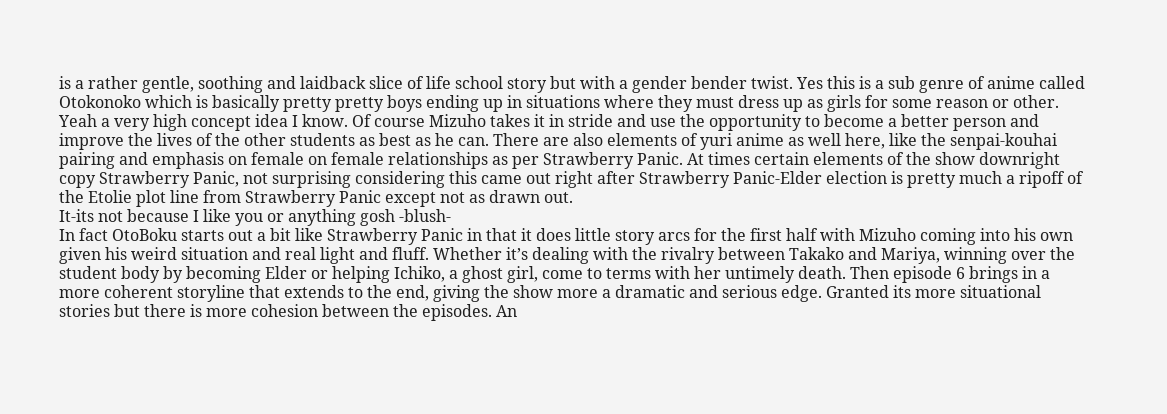is a rather gentle, soothing and laidback slice of life school story but with a gender bender twist. Yes this is a sub genre of anime called Otokonoko which is basically pretty pretty boys ending up in situations where they must dress up as girls for some reason or other. Yeah a very high concept idea I know. Of course Mizuho takes it in stride and use the opportunity to become a better person and improve the lives of the other students as best as he can. There are also elements of yuri anime as well here, like the senpai-kouhai pairing and emphasis on female on female relationships as per Strawberry Panic. At times certain elements of the show downright copy Strawberry Panic, not surprising considering this came out right after Strawberry Panic-Elder election is pretty much a ripoff of the Etolie plot line from Strawberry Panic except not as drawn out.
It-its not because I like you or anything gosh -blush-
In fact OtoBoku starts out a bit like Strawberry Panic in that it does little story arcs for the first half with Mizuho coming into his own given his weird situation and real light and fluff. Whether it’s dealing with the rivalry between Takako and Mariya, winning over the student body by becoming Elder or helping Ichiko, a ghost girl, come to terms with her untimely death. Then episode 6 brings in a more coherent storyline that extends to the end, giving the show more a dramatic and serious edge. Granted its more situational stories but there is more cohesion between the episodes. An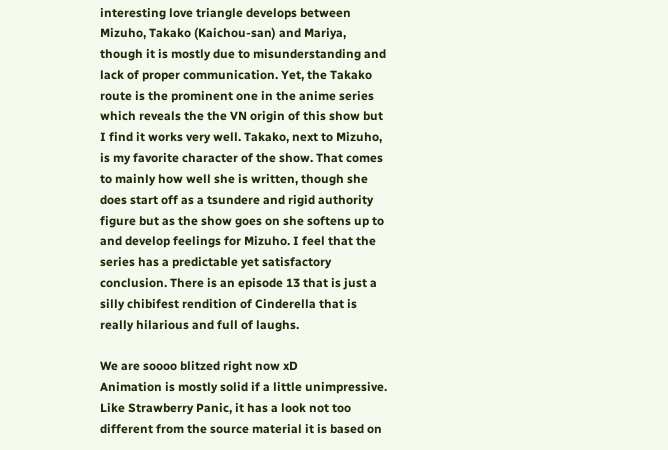interesting love triangle develops between Mizuho, Takako (Kaichou-san) and Mariya, though it is mostly due to misunderstanding and lack of proper communication. Yet, the Takako route is the prominent one in the anime series which reveals the the VN origin of this show but I find it works very well. Takako, next to Mizuho, is my favorite character of the show. That comes to mainly how well she is written, though she does start off as a tsundere and rigid authority figure but as the show goes on she softens up to and develop feelings for Mizuho. I feel that the series has a predictable yet satisfactory conclusion. There is an episode 13 that is just a silly chibifest rendition of Cinderella that is really hilarious and full of laughs.

We are soooo blitzed right now xD
Animation is mostly solid if a little unimpressive. Like Strawberry Panic, it has a look not too different from the source material it is based on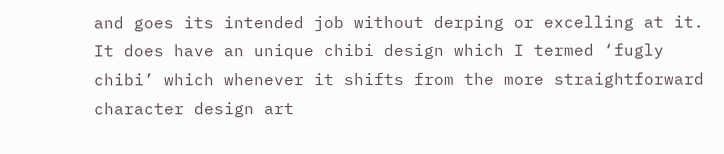and goes its intended job without derping or excelling at it. It does have an unique chibi design which I termed ‘fugly chibi’ which whenever it shifts from the more straightforward character design art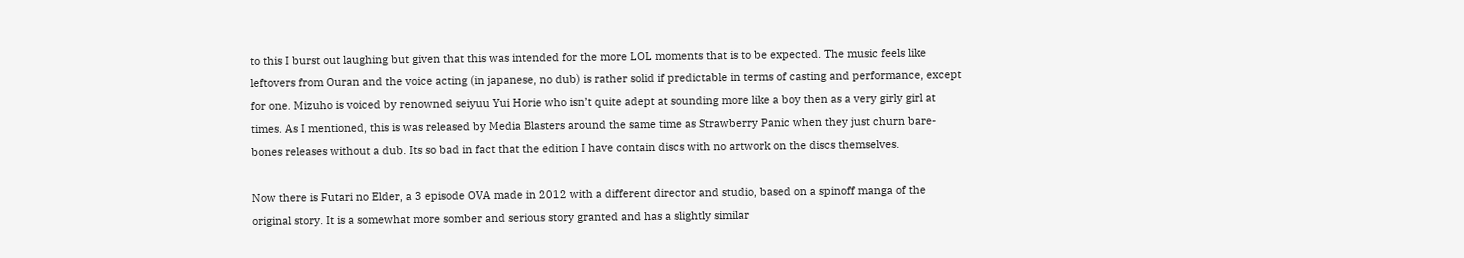to this I burst out laughing but given that this was intended for the more LOL moments that is to be expected. The music feels like leftovers from Ouran and the voice acting (in japanese, no dub) is rather solid if predictable in terms of casting and performance, except for one. Mizuho is voiced by renowned seiyuu Yui Horie who isn’t quite adept at sounding more like a boy then as a very girly girl at times. As I mentioned, this is was released by Media Blasters around the same time as Strawberry Panic when they just churn bare-bones releases without a dub. Its so bad in fact that the edition I have contain discs with no artwork on the discs themselves.

Now there is Futari no Elder, a 3 episode OVA made in 2012 with a different director and studio, based on a spinoff manga of the original story. It is a somewhat more somber and serious story granted and has a slightly similar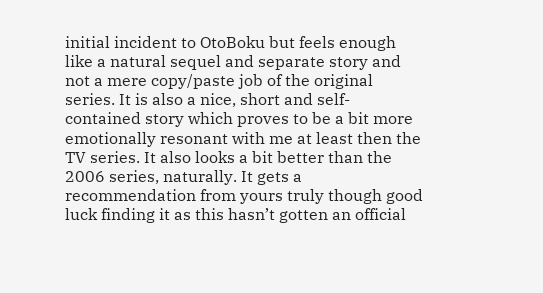initial incident to OtoBoku but feels enough like a natural sequel and separate story and not a mere copy/paste job of the original series. It is also a nice, short and self-contained story which proves to be a bit more emotionally resonant with me at least then the TV series. It also looks a bit better than the 2006 series, naturally. It gets a recommendation from yours truly though good luck finding it as this hasn’t gotten an official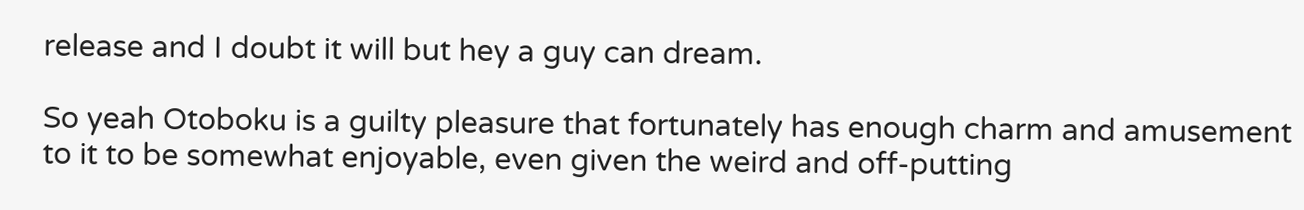release and I doubt it will but hey a guy can dream.

So yeah Otoboku is a guilty pleasure that fortunately has enough charm and amusement to it to be somewhat enjoyable, even given the weird and off-putting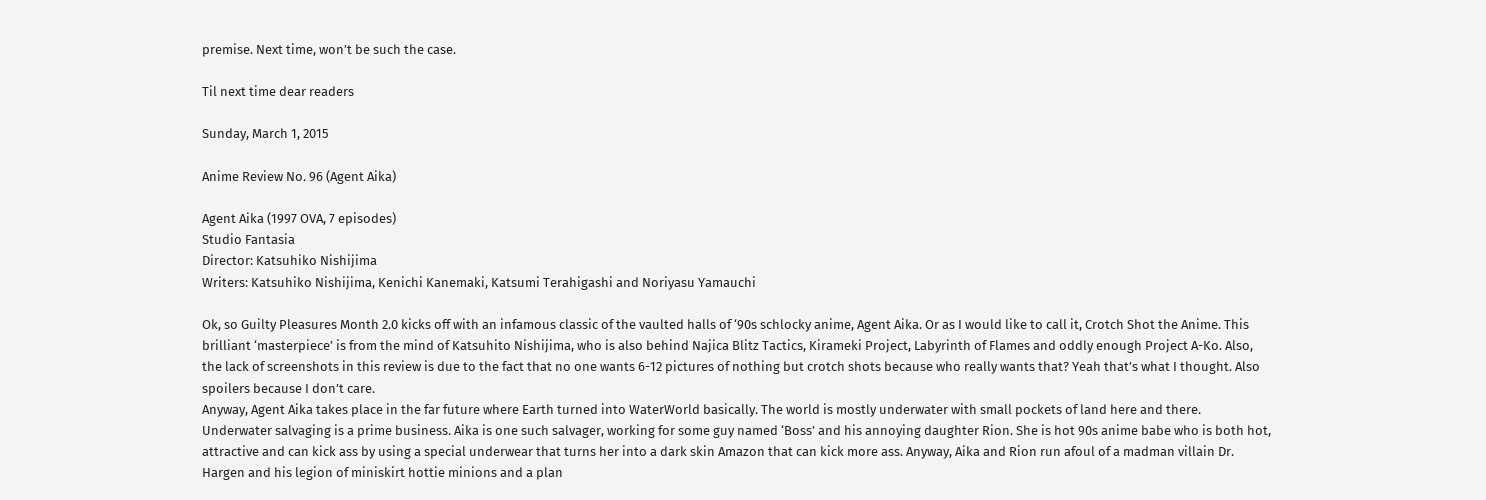premise. Next time, won’t be such the case.

Til next time dear readers

Sunday, March 1, 2015

Anime Review No. 96 (Agent Aika)

Agent Aika (1997 OVA, 7 episodes)
Studio Fantasia
Director: Katsuhiko Nishijima
Writers: Katsuhiko Nishijima, Kenichi Kanemaki, Katsumi Terahigashi and Noriyasu Yamauchi

Ok, so Guilty Pleasures Month 2.0 kicks off with an infamous classic of the vaulted halls of ‘90s schlocky anime, Agent Aika. Or as I would like to call it, Crotch Shot the Anime. This brilliant ‘masterpiece’ is from the mind of Katsuhito Nishijima, who is also behind Najica Blitz Tactics, Kirameki Project, Labyrinth of Flames and oddly enough Project A-Ko. Also, the lack of screenshots in this review is due to the fact that no one wants 6-12 pictures of nothing but crotch shots because who really wants that? Yeah that’s what I thought. Also spoilers because I don’t care.
Anyway, Agent Aika takes place in the far future where Earth turned into WaterWorld basically. The world is mostly underwater with small pockets of land here and there. Underwater salvaging is a prime business. Aika is one such salvager, working for some guy named ‘Boss’ and his annoying daughter Rion. She is hot 90s anime babe who is both hot, attractive and can kick ass by using a special underwear that turns her into a dark skin Amazon that can kick more ass. Anyway, Aika and Rion run afoul of a madman villain Dr. Hargen and his legion of miniskirt hottie minions and a plan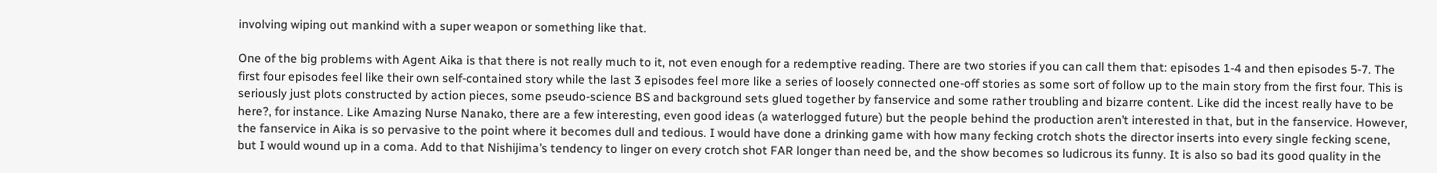involving wiping out mankind with a super weapon or something like that.

One of the big problems with Agent Aika is that there is not really much to it, not even enough for a redemptive reading. There are two stories if you can call them that: episodes 1-4 and then episodes 5-7. The first four episodes feel like their own self-contained story while the last 3 episodes feel more like a series of loosely connected one-off stories as some sort of follow up to the main story from the first four. This is seriously just plots constructed by action pieces, some pseudo-science BS and background sets glued together by fanservice and some rather troubling and bizarre content. Like did the incest really have to be here?, for instance. Like Amazing Nurse Nanako, there are a few interesting, even good ideas (a waterlogged future) but the people behind the production aren’t interested in that, but in the fanservice. However, the fanservice in Aika is so pervasive to the point where it becomes dull and tedious. I would have done a drinking game with how many fecking crotch shots the director inserts into every single fecking scene, but I would wound up in a coma. Add to that Nishijima’s tendency to linger on every crotch shot FAR longer than need be, and the show becomes so ludicrous its funny. It is also so bad its good quality in the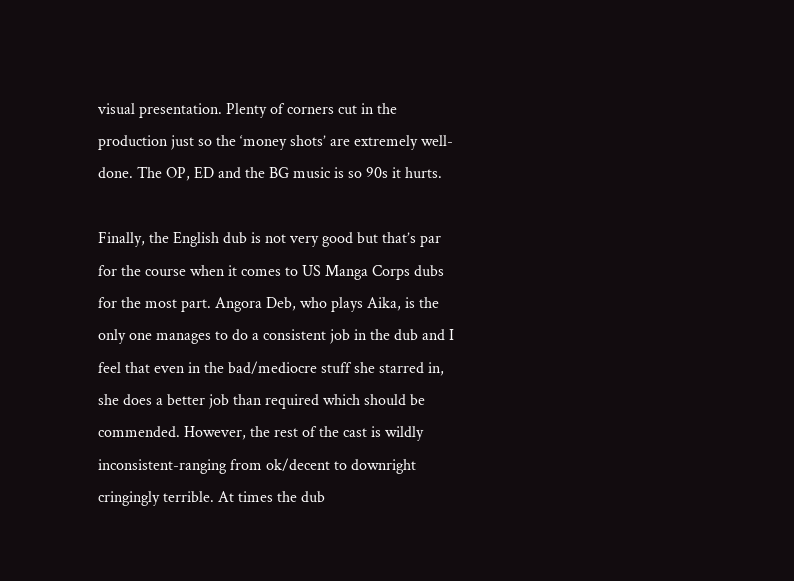visual presentation. Plenty of corners cut in the production just so the ‘money shots’ are extremely well-done. The OP, ED and the BG music is so 90s it hurts.

Finally, the English dub is not very good but that’s par for the course when it comes to US Manga Corps dubs for the most part. Angora Deb, who plays Aika, is the only one manages to do a consistent job in the dub and I feel that even in the bad/mediocre stuff she starred in, she does a better job than required which should be commended. However, the rest of the cast is wildly inconsistent-ranging from ok/decent to downright cringingly terrible. At times the dub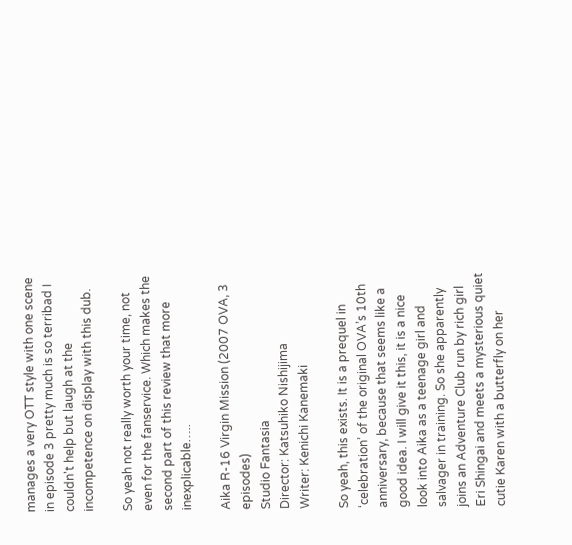manages a very OTT style with one scene in episode 3 pretty much is so terribad I couldn't help but laugh at the incompetence on display with this dub.

So yeah not really worth your time, not even for the fanservice. Which makes the second part of this review that more inexplicable…..

Aika R-16 Virgin Mission (2007 OVA, 3 episodes)
Studio Fantasia
Director: Katsuhiko Nishijima
Writer: Kenichi Kanemaki

So yeah, this exists. It is a prequel in ‘celebration’ of the original OVA’s 10th anniversary, because that seems like a good idea. I will give it this, it is a nice look into Aika as a teenage girl and salvager in training. So she apparently joins an Adventure Club run by rich girl Eri Shingai and meets a mysterious quiet cutie Karen with a butterfly on her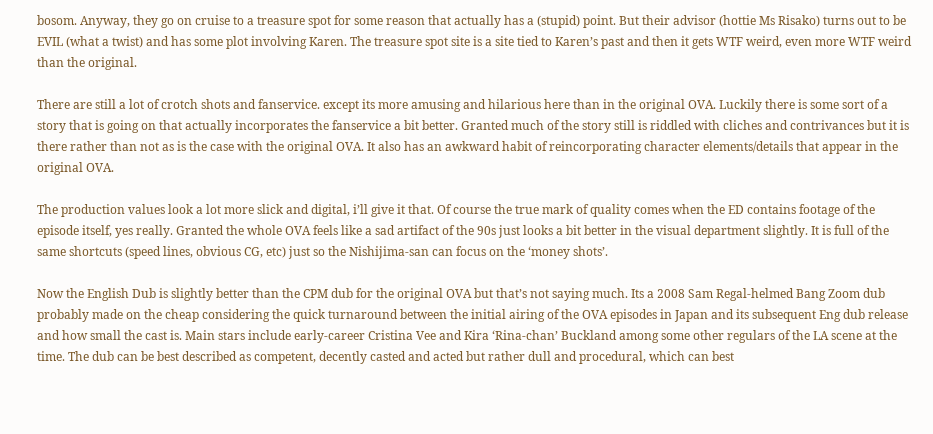bosom. Anyway, they go on cruise to a treasure spot for some reason that actually has a (stupid) point. But their advisor (hottie Ms Risako) turns out to be EVIL (what a twist) and has some plot involving Karen. The treasure spot site is a site tied to Karen’s past and then it gets WTF weird, even more WTF weird than the original.

There are still a lot of crotch shots and fanservice. except its more amusing and hilarious here than in the original OVA. Luckily there is some sort of a story that is going on that actually incorporates the fanservice a bit better. Granted much of the story still is riddled with cliches and contrivances but it is there rather than not as is the case with the original OVA. It also has an awkward habit of reincorporating character elements/details that appear in the original OVA.

The production values look a lot more slick and digital, i’ll give it that. Of course the true mark of quality comes when the ED contains footage of the episode itself, yes really. Granted the whole OVA feels like a sad artifact of the 90s just looks a bit better in the visual department slightly. It is full of the same shortcuts (speed lines, obvious CG, etc) just so the Nishijima-san can focus on the ‘money shots’.

Now the English Dub is slightly better than the CPM dub for the original OVA but that’s not saying much. Its a 2008 Sam Regal-helmed Bang Zoom dub probably made on the cheap considering the quick turnaround between the initial airing of the OVA episodes in Japan and its subsequent Eng dub release and how small the cast is. Main stars include early-career Cristina Vee and Kira ‘Rina-chan’ Buckland among some other regulars of the LA scene at the time. The dub can be best described as competent, decently casted and acted but rather dull and procedural, which can best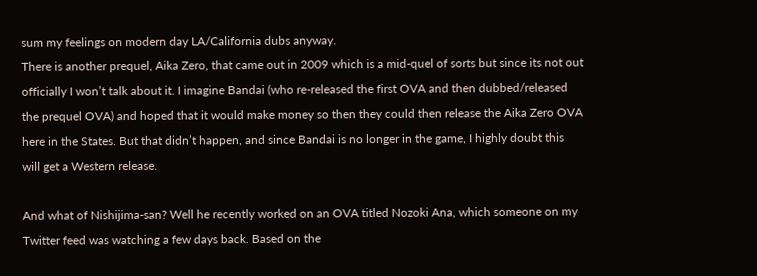sum my feelings on modern day LA/California dubs anyway.
There is another prequel, Aika Zero, that came out in 2009 which is a mid-quel of sorts but since its not out officially I won’t talk about it. I imagine Bandai (who re-released the first OVA and then dubbed/released the prequel OVA) and hoped that it would make money so then they could then release the Aika Zero OVA here in the States. But that didn’t happen, and since Bandai is no longer in the game, I highly doubt this will get a Western release.

And what of Nishijima-san? Well he recently worked on an OVA titled Nozoki Ana, which someone on my Twitter feed was watching a few days back. Based on the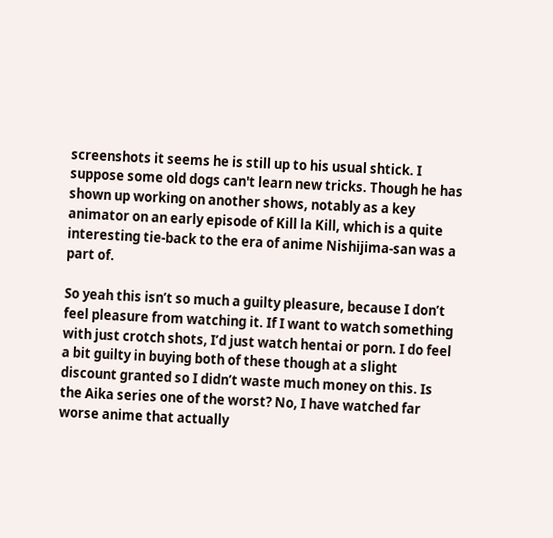screenshots it seems he is still up to his usual shtick. I suppose some old dogs can't learn new tricks. Though he has shown up working on another shows, notably as a key animator on an early episode of Kill la Kill, which is a quite interesting tie-back to the era of anime Nishijima-san was a part of.

So yeah this isn’t so much a guilty pleasure, because I don’t feel pleasure from watching it. If I want to watch something with just crotch shots, I’d just watch hentai or porn. I do feel a bit guilty in buying both of these though at a slight discount granted so I didn’t waste much money on this. Is the Aika series one of the worst? No, I have watched far worse anime that actually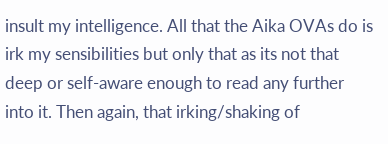insult my intelligence. All that the Aika OVAs do is irk my sensibilities but only that as its not that deep or self-aware enough to read any further into it. Then again, that irking/shaking of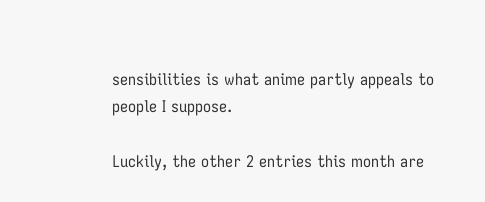sensibilities is what anime partly appeals to people I suppose.

Luckily, the other 2 entries this month are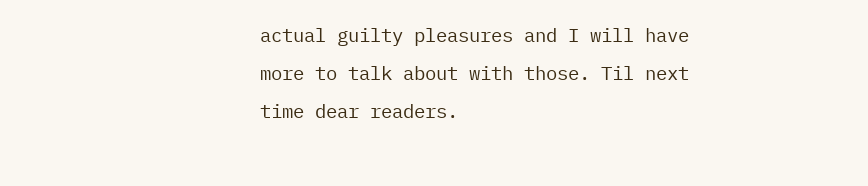actual guilty pleasures and I will have more to talk about with those. Til next time dear readers.